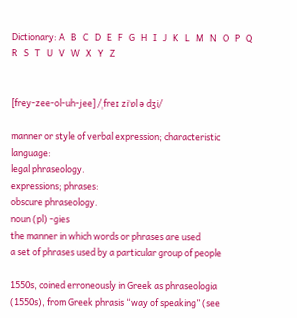Dictionary: A   B   C   D   E   F   G   H   I   J   K   L   M   N   O   P   Q   R   S   T   U   V   W   X   Y   Z


[frey-zee-ol-uh-jee] /ˌfreɪ ziˈɒl ə dʒi/

manner or style of verbal expression; characteristic language:
legal phraseology.
expressions; phrases:
obscure phraseology.
noun (pl) -gies
the manner in which words or phrases are used
a set of phrases used by a particular group of people

1550s, coined erroneously in Greek as phraseologia (1550s), from Greek phrasis “way of speaking” (see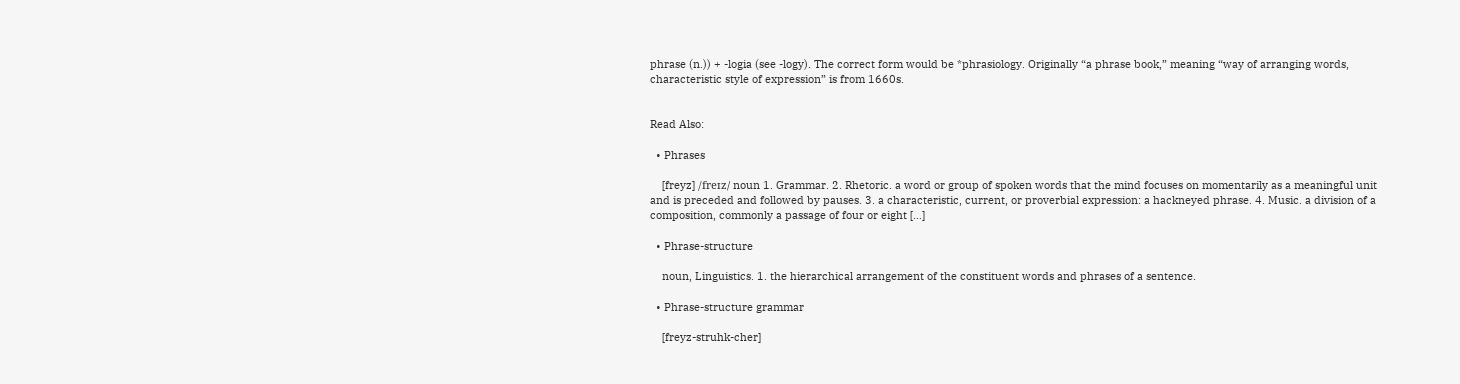phrase (n.)) + -logia (see -logy). The correct form would be *phrasiology. Originally “a phrase book,” meaning “way of arranging words, characteristic style of expression” is from 1660s.


Read Also:

  • Phrases

    [freyz] /freɪz/ noun 1. Grammar. 2. Rhetoric. a word or group of spoken words that the mind focuses on momentarily as a meaningful unit and is preceded and followed by pauses. 3. a characteristic, current, or proverbial expression: a hackneyed phrase. 4. Music. a division of a composition, commonly a passage of four or eight […]

  • Phrase-structure

    noun, Linguistics. 1. the hierarchical arrangement of the constituent words and phrases of a sentence.

  • Phrase-structure grammar

    [freyz-struhk-cher]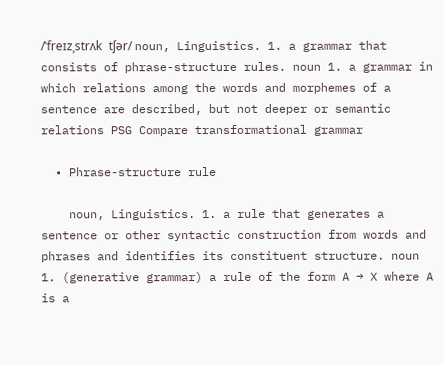/ˈfreɪzˌstrʌk tʃər/ noun, Linguistics. 1. a grammar that consists of phrase-structure rules. noun 1. a grammar in which relations among the words and morphemes of a sentence are described, but not deeper or semantic relations PSG Compare transformational grammar

  • Phrase-structure rule

    noun, Linguistics. 1. a rule that generates a sentence or other syntactic construction from words and phrases and identifies its constituent structure. noun 1. (generative grammar) a rule of the form A → X where A is a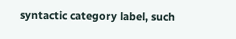syntactic category label, such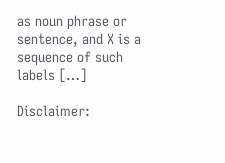as noun phrase or sentence, and X is a sequence of such labels […]

Disclaimer: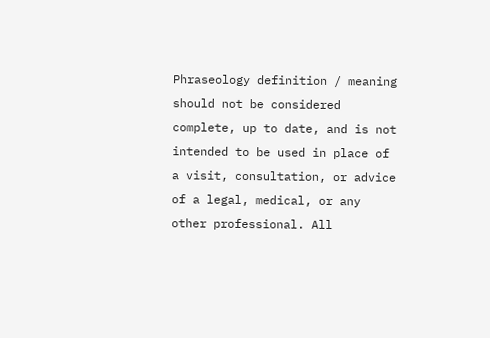Phraseology definition / meaning should not be considered complete, up to date, and is not intended to be used in place of a visit, consultation, or advice of a legal, medical, or any other professional. All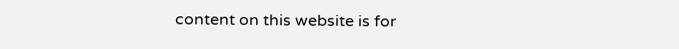content on this website is for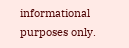informational purposes only.